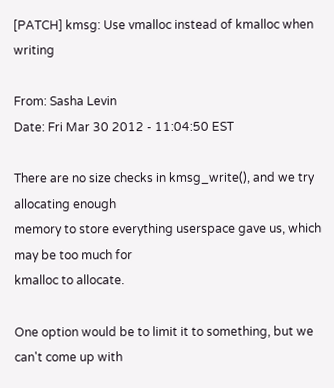[PATCH] kmsg: Use vmalloc instead of kmalloc when writing

From: Sasha Levin
Date: Fri Mar 30 2012 - 11:04:50 EST

There are no size checks in kmsg_write(), and we try allocating enough
memory to store everything userspace gave us, which may be too much for
kmalloc to allocate.

One option would be to limit it to something, but we can't come up with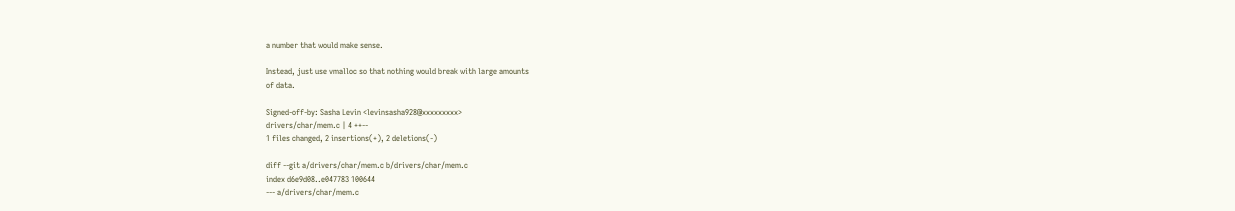a number that would make sense.

Instead, just use vmalloc so that nothing would break with large amounts
of data.

Signed-off-by: Sasha Levin <levinsasha928@xxxxxxxxx>
drivers/char/mem.c | 4 ++--
1 files changed, 2 insertions(+), 2 deletions(-)

diff --git a/drivers/char/mem.c b/drivers/char/mem.c
index d6e9d08..e047783 100644
--- a/drivers/char/mem.c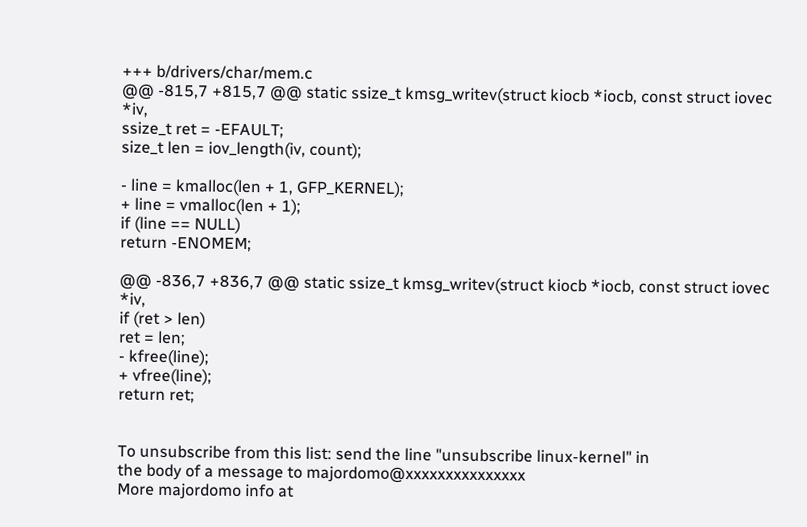+++ b/drivers/char/mem.c
@@ -815,7 +815,7 @@ static ssize_t kmsg_writev(struct kiocb *iocb, const struct iovec *iv,
ssize_t ret = -EFAULT;
size_t len = iov_length(iv, count);

- line = kmalloc(len + 1, GFP_KERNEL);
+ line = vmalloc(len + 1);
if (line == NULL)
return -ENOMEM;

@@ -836,7 +836,7 @@ static ssize_t kmsg_writev(struct kiocb *iocb, const struct iovec *iv,
if (ret > len)
ret = len;
- kfree(line);
+ vfree(line);
return ret;


To unsubscribe from this list: send the line "unsubscribe linux-kernel" in
the body of a message to majordomo@xxxxxxxxxxxxxxx
More majordomo info at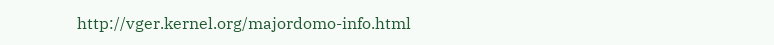http://vger.kernel.org/majordomo-info.html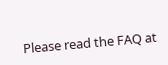Please read the FAQ at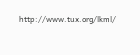http://www.tux.org/lkml/